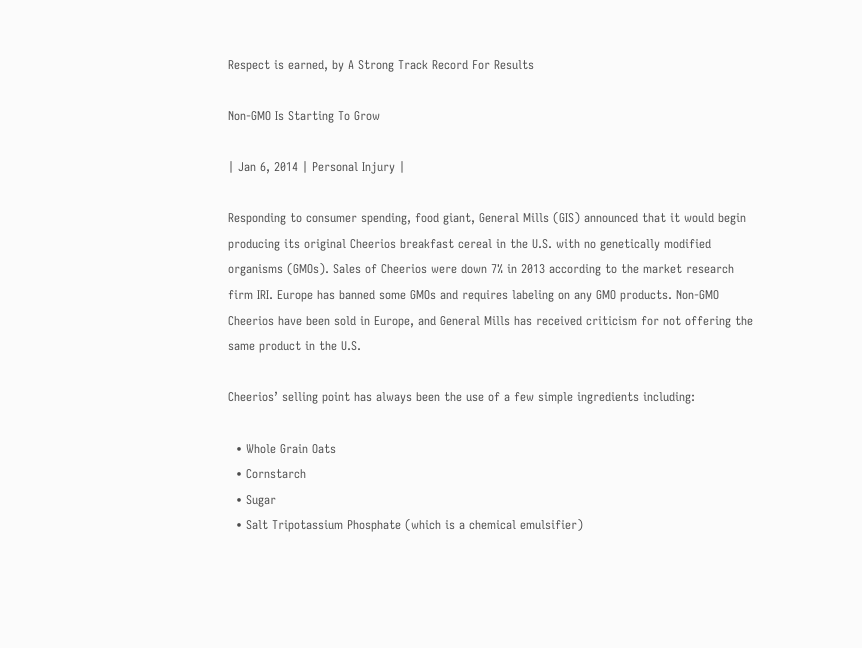Respect is earned, by A Strong Track Record For Results

Non-GMO Is Starting To Grow

| Jan 6, 2014 | Personal Injury |

Responding to consumer spending, food giant, General Mills (GIS) announced that it would begin producing its original Cheerios breakfast cereal in the U.S. with no genetically modified organisms (GMOs). Sales of Cheerios were down 7% in 2013 according to the market research firm IRI. Europe has banned some GMOs and requires labeling on any GMO products. Non-GMO Cheerios have been sold in Europe, and General Mills has received criticism for not offering the same product in the U.S.

Cheerios’ selling point has always been the use of a few simple ingredients including:

  • Whole Grain Oats
  • Cornstarch
  • Sugar
  • Salt Tripotassium Phosphate (which is a chemical emulsifier)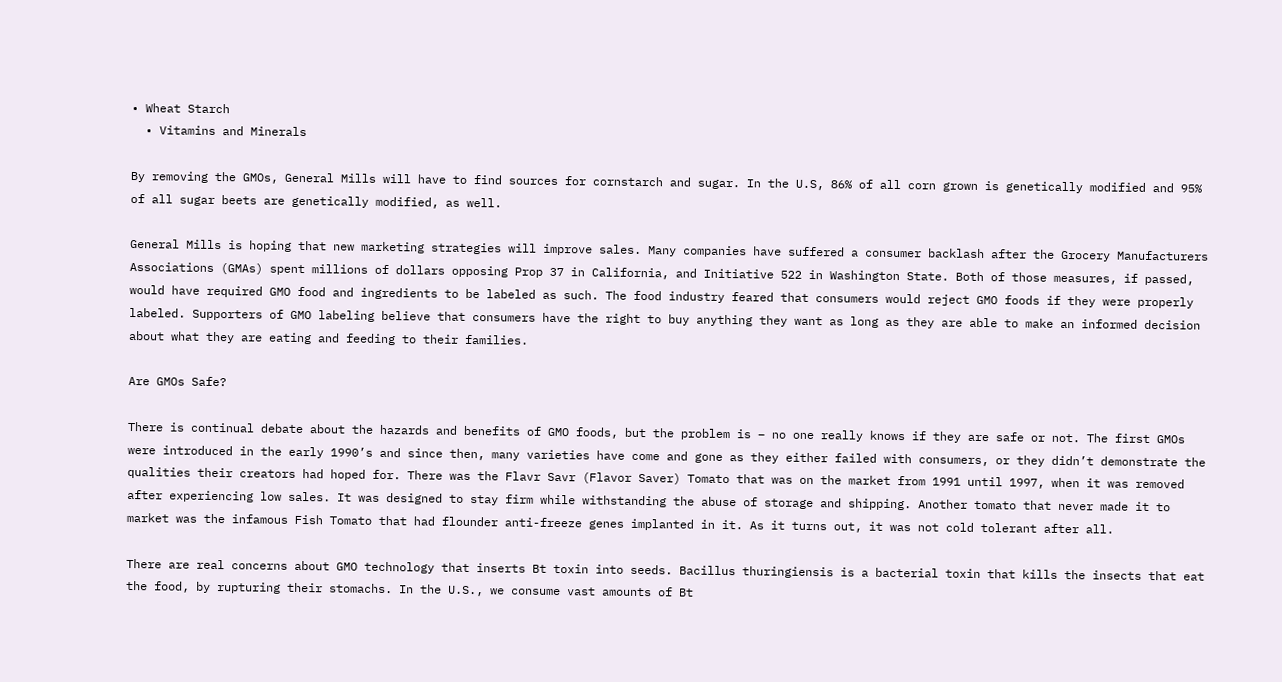• Wheat Starch
  • Vitamins and Minerals

By removing the GMOs, General Mills will have to find sources for cornstarch and sugar. In the U.S, 86% of all corn grown is genetically modified and 95% of all sugar beets are genetically modified, as well.

General Mills is hoping that new marketing strategies will improve sales. Many companies have suffered a consumer backlash after the Grocery Manufacturers Associations (GMAs) spent millions of dollars opposing Prop 37 in California, and Initiative 522 in Washington State. Both of those measures, if passed, would have required GMO food and ingredients to be labeled as such. The food industry feared that consumers would reject GMO foods if they were properly labeled. Supporters of GMO labeling believe that consumers have the right to buy anything they want as long as they are able to make an informed decision about what they are eating and feeding to their families.

Are GMOs Safe?

There is continual debate about the hazards and benefits of GMO foods, but the problem is – no one really knows if they are safe or not. The first GMOs were introduced in the early 1990’s and since then, many varieties have come and gone as they either failed with consumers, or they didn’t demonstrate the qualities their creators had hoped for. There was the Flavr Savr (Flavor Saver) Tomato that was on the market from 1991 until 1997, when it was removed after experiencing low sales. It was designed to stay firm while withstanding the abuse of storage and shipping. Another tomato that never made it to market was the infamous Fish Tomato that had flounder anti-freeze genes implanted in it. As it turns out, it was not cold tolerant after all.

There are real concerns about GMO technology that inserts Bt toxin into seeds. Bacillus thuringiensis is a bacterial toxin that kills the insects that eat the food, by rupturing their stomachs. In the U.S., we consume vast amounts of Bt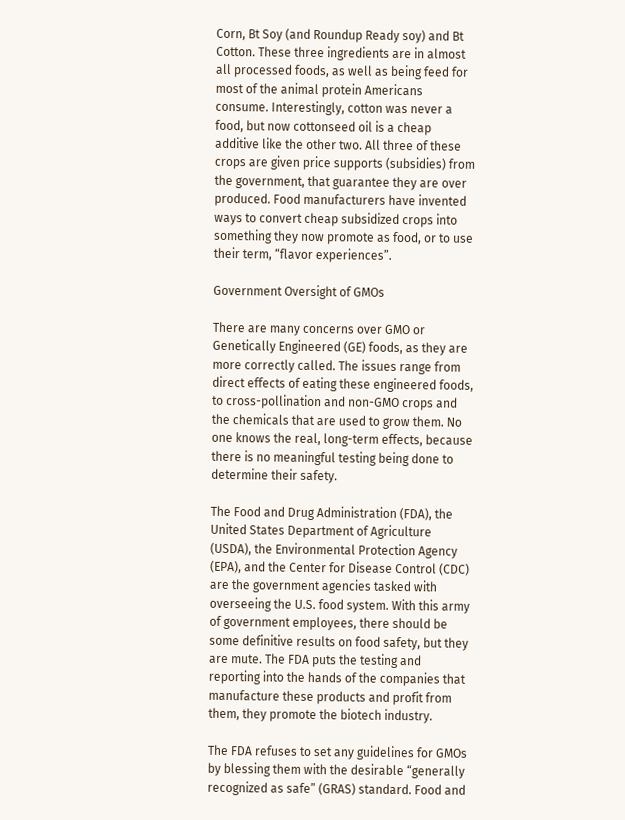Corn, Bt Soy (and Roundup Ready soy) and Bt Cotton. These three ingredients are in almost all processed foods, as well as being feed for most of the animal protein Americans consume. Interestingly, cotton was never a food, but now cottonseed oil is a cheap additive like the other two. All three of these crops are given price supports (subsidies) from the government, that guarantee they are over produced. Food manufacturers have invented ways to convert cheap subsidized crops into something they now promote as food, or to use their term, “flavor experiences”.

Government Oversight of GMOs

There are many concerns over GMO or Genetically Engineered (GE) foods, as they are more correctly called. The issues range from direct effects of eating these engineered foods, to cross-pollination and non-GMO crops and the chemicals that are used to grow them. No one knows the real, long-term effects, because there is no meaningful testing being done to determine their safety.

The Food and Drug Administration (FDA), the United States Department of Agriculture (USDA), the Environmental Protection Agency (EPA), and the Center for Disease Control (CDC) are the government agencies tasked with overseeing the U.S. food system. With this army of government employees, there should be some definitive results on food safety, but they are mute. The FDA puts the testing and reporting into the hands of the companies that manufacture these products and profit from them, they promote the biotech industry.

The FDA refuses to set any guidelines for GMOs by blessing them with the desirable “generally recognized as safe” (GRAS) standard. Food and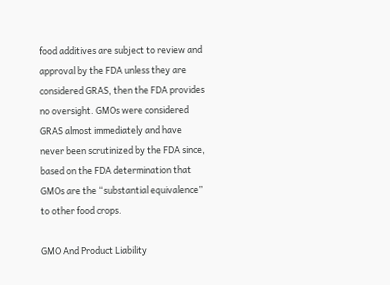food additives are subject to review and approval by the FDA unless they are considered GRAS, then the FDA provides no oversight. GMOs were considered GRAS almost immediately and have never been scrutinized by the FDA since, based on the FDA determination that GMOs are the “substantial equivalence” to other food crops.

GMO And Product Liability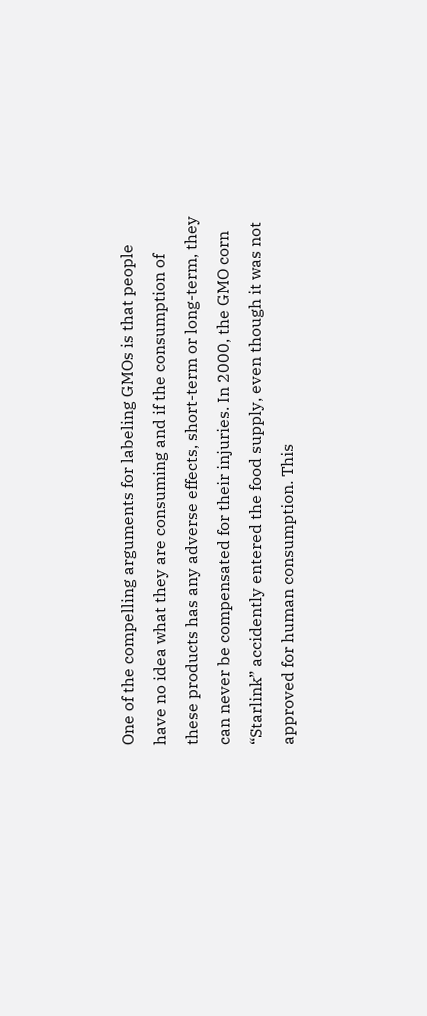One of the compelling arguments for labeling GMOs is that people have no idea what they are consuming and if the consumption of these products has any adverse effects, short-term or long-term, they can never be compensated for their injuries. In 2000, the GMO corn “Starlink” accidently entered the food supply, even though it was not approved for human consumption. This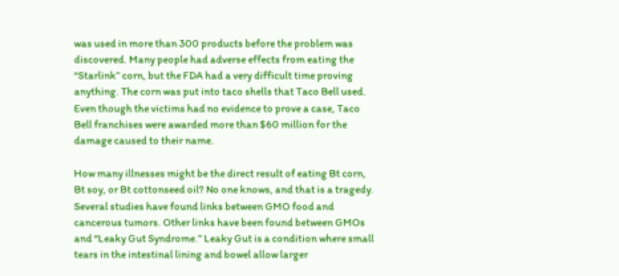was used in more than 300 products before the problem was discovered. Many people had adverse effects from eating the “Starlink” corn, but the FDA had a very difficult time proving anything. The corn was put into taco shells that Taco Bell used. Even though the victims had no evidence to prove a case, Taco Bell franchises were awarded more than $60 million for the damage caused to their name.

How many illnesses might be the direct result of eating Bt corn, Bt soy, or Bt cottonseed oil? No one knows, and that is a tragedy. Several studies have found links between GMO food and cancerous tumors. Other links have been found between GMOs and “Leaky Gut Syndrome.” Leaky Gut is a condition where small tears in the intestinal lining and bowel allow larger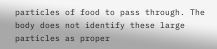particles of food to pass through. The body does not identify these large particles as proper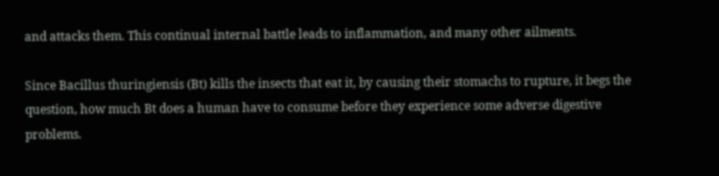and attacks them. This continual internal battle leads to inflammation, and many other ailments.

Since Bacillus thuringiensis (Bt) kills the insects that eat it, by causing their stomachs to rupture, it begs the question, how much Bt does a human have to consume before they experience some adverse digestive problems.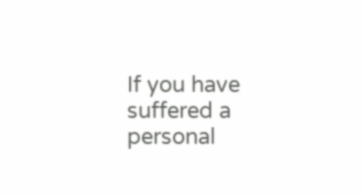If you have suffered a personal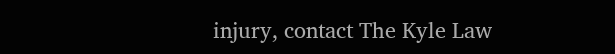injury, contact The Kyle Law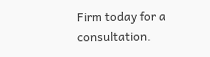Firm today for a consultation.